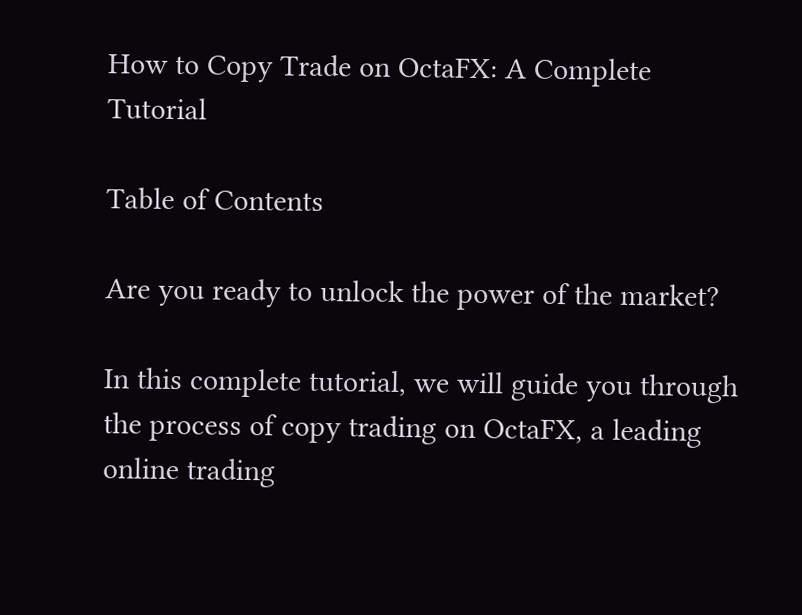How to Copy Trade on OctaFX: A Complete Tutorial

Table of Contents

Are you ready to unlock the power of the market?

In this complete tutorial, we will guide you through the process of copy trading on OctaFX, a leading online trading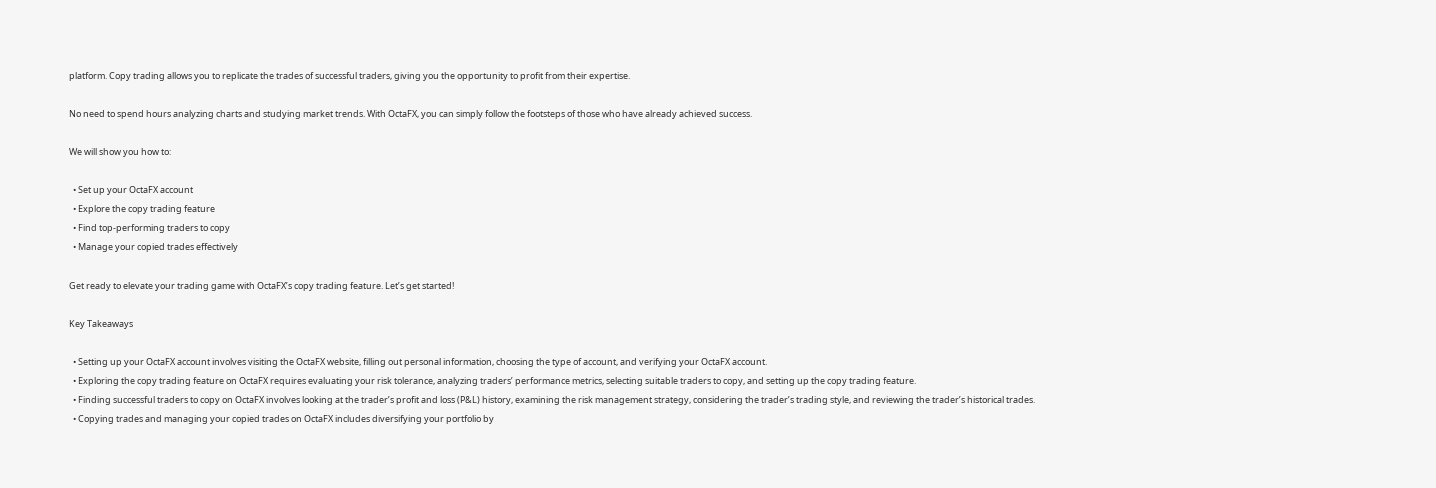platform. Copy trading allows you to replicate the trades of successful traders, giving you the opportunity to profit from their expertise.

No need to spend hours analyzing charts and studying market trends. With OctaFX, you can simply follow the footsteps of those who have already achieved success.

We will show you how to:

  • Set up your OctaFX account
  • Explore the copy trading feature
  • Find top-performing traders to copy
  • Manage your copied trades effectively

Get ready to elevate your trading game with OctaFX’s copy trading feature. Let’s get started!

Key Takeaways

  • Setting up your OctaFX account involves visiting the OctaFX website, filling out personal information, choosing the type of account, and verifying your OctaFX account.
  • Exploring the copy trading feature on OctaFX requires evaluating your risk tolerance, analyzing traders’ performance metrics, selecting suitable traders to copy, and setting up the copy trading feature.
  • Finding successful traders to copy on OctaFX involves looking at the trader’s profit and loss (P&L) history, examining the risk management strategy, considering the trader’s trading style, and reviewing the trader’s historical trades.
  • Copying trades and managing your copied trades on OctaFX includes diversifying your portfolio by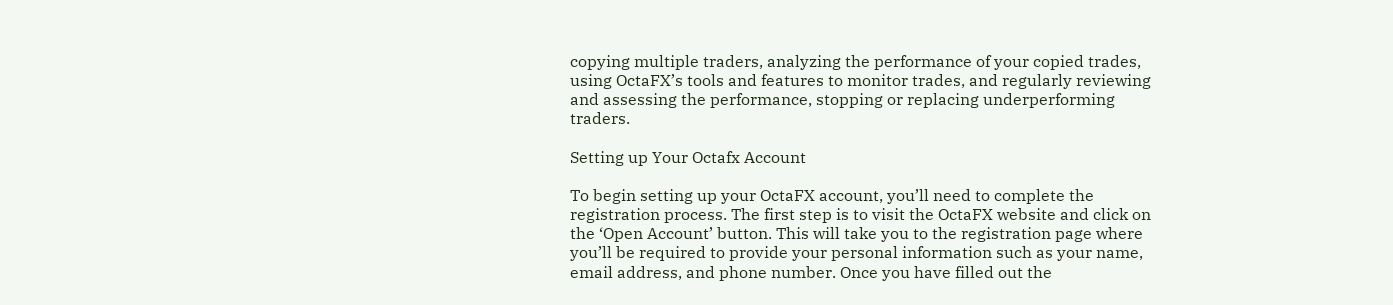copying multiple traders, analyzing the performance of your copied trades, using OctaFX’s tools and features to monitor trades, and regularly reviewing and assessing the performance, stopping or replacing underperforming traders.

Setting up Your Octafx Account

To begin setting up your OctaFX account, you’ll need to complete the registration process. The first step is to visit the OctaFX website and click on the ‘Open Account’ button. This will take you to the registration page where you’ll be required to provide your personal information such as your name, email address, and phone number. Once you have filled out the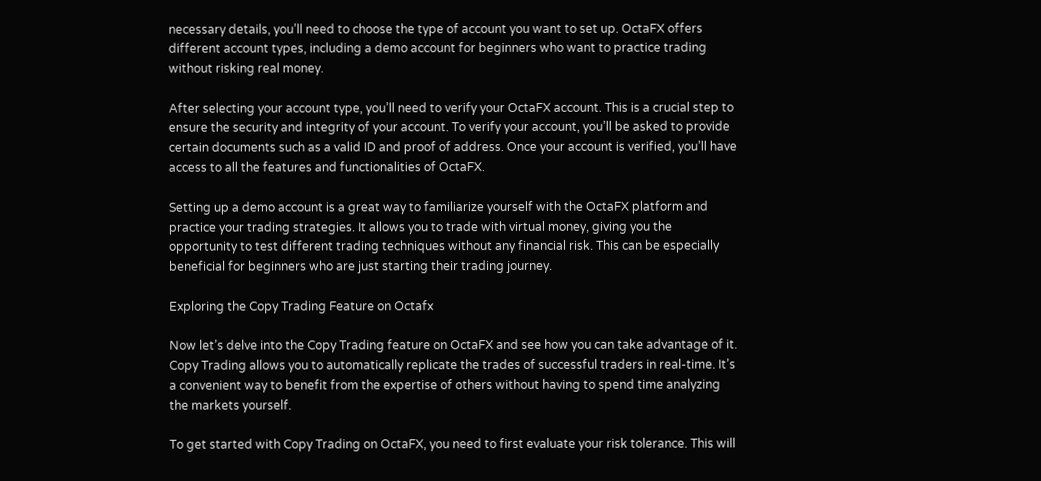necessary details, you’ll need to choose the type of account you want to set up. OctaFX offers different account types, including a demo account for beginners who want to practice trading without risking real money.

After selecting your account type, you’ll need to verify your OctaFX account. This is a crucial step to ensure the security and integrity of your account. To verify your account, you’ll be asked to provide certain documents such as a valid ID and proof of address. Once your account is verified, you’ll have access to all the features and functionalities of OctaFX.

Setting up a demo account is a great way to familiarize yourself with the OctaFX platform and practice your trading strategies. It allows you to trade with virtual money, giving you the opportunity to test different trading techniques without any financial risk. This can be especially beneficial for beginners who are just starting their trading journey.

Exploring the Copy Trading Feature on Octafx

Now let’s delve into the Copy Trading feature on OctaFX and see how you can take advantage of it. Copy Trading allows you to automatically replicate the trades of successful traders in real-time. It’s a convenient way to benefit from the expertise of others without having to spend time analyzing the markets yourself.

To get started with Copy Trading on OctaFX, you need to first evaluate your risk tolerance. This will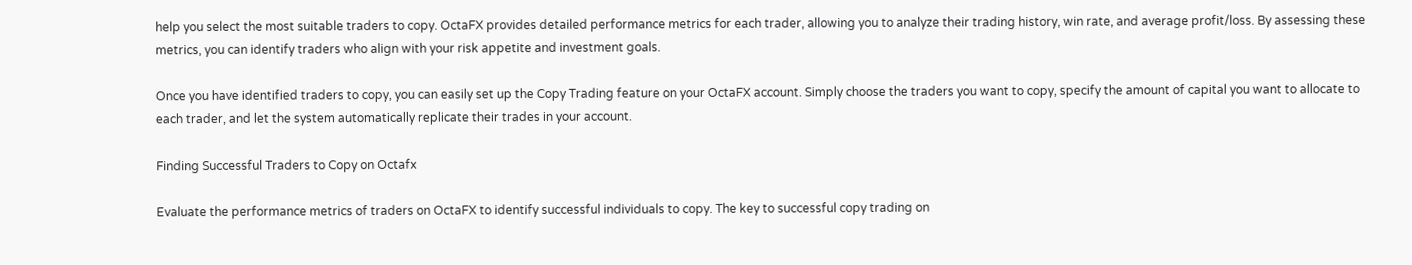help you select the most suitable traders to copy. OctaFX provides detailed performance metrics for each trader, allowing you to analyze their trading history, win rate, and average profit/loss. By assessing these metrics, you can identify traders who align with your risk appetite and investment goals.

Once you have identified traders to copy, you can easily set up the Copy Trading feature on your OctaFX account. Simply choose the traders you want to copy, specify the amount of capital you want to allocate to each trader, and let the system automatically replicate their trades in your account.

Finding Successful Traders to Copy on Octafx

Evaluate the performance metrics of traders on OctaFX to identify successful individuals to copy. The key to successful copy trading on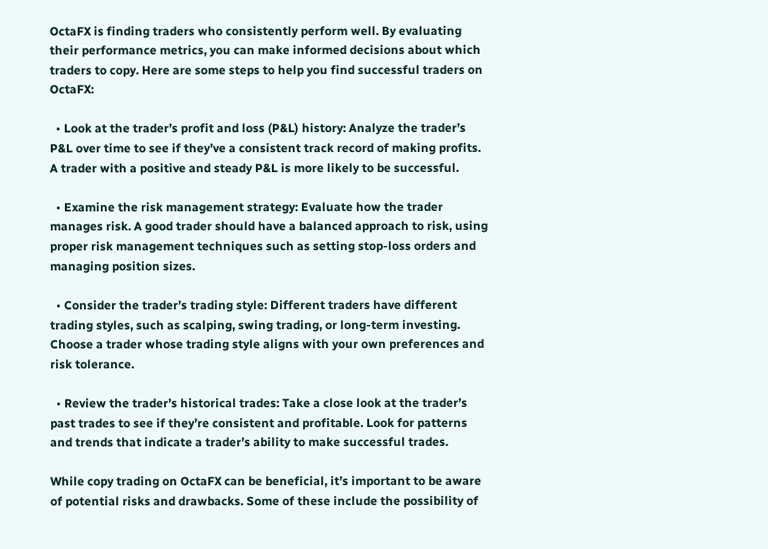OctaFX is finding traders who consistently perform well. By evaluating their performance metrics, you can make informed decisions about which traders to copy. Here are some steps to help you find successful traders on OctaFX:

  • Look at the trader’s profit and loss (P&L) history: Analyze the trader’s P&L over time to see if they’ve a consistent track record of making profits. A trader with a positive and steady P&L is more likely to be successful.

  • Examine the risk management strategy: Evaluate how the trader manages risk. A good trader should have a balanced approach to risk, using proper risk management techniques such as setting stop-loss orders and managing position sizes.

  • Consider the trader’s trading style: Different traders have different trading styles, such as scalping, swing trading, or long-term investing. Choose a trader whose trading style aligns with your own preferences and risk tolerance.

  • Review the trader’s historical trades: Take a close look at the trader’s past trades to see if they’re consistent and profitable. Look for patterns and trends that indicate a trader’s ability to make successful trades.

While copy trading on OctaFX can be beneficial, it’s important to be aware of potential risks and drawbacks. Some of these include the possibility of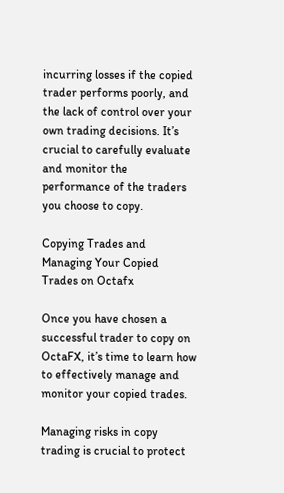incurring losses if the copied trader performs poorly, and the lack of control over your own trading decisions. It’s crucial to carefully evaluate and monitor the performance of the traders you choose to copy.

Copying Trades and Managing Your Copied Trades on Octafx

Once you have chosen a successful trader to copy on OctaFX, it’s time to learn how to effectively manage and monitor your copied trades.

Managing risks in copy trading is crucial to protect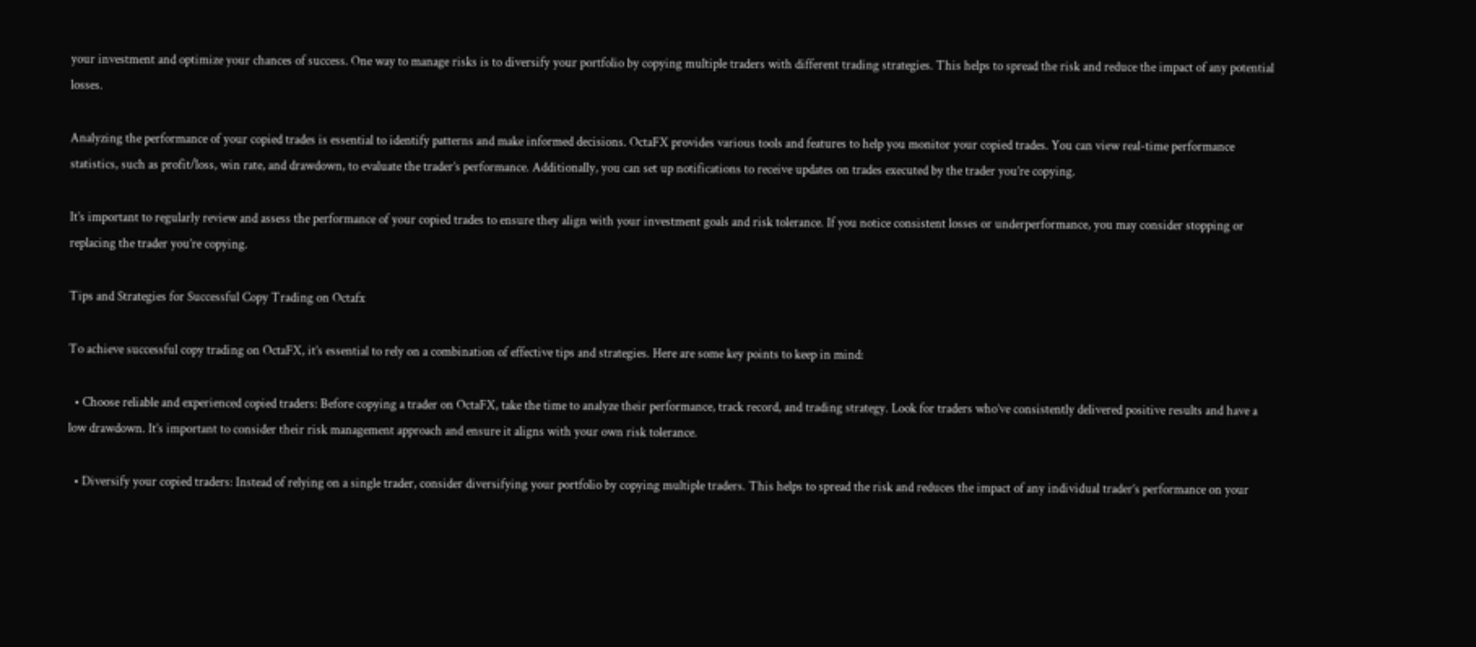your investment and optimize your chances of success. One way to manage risks is to diversify your portfolio by copying multiple traders with different trading strategies. This helps to spread the risk and reduce the impact of any potential losses.

Analyzing the performance of your copied trades is essential to identify patterns and make informed decisions. OctaFX provides various tools and features to help you monitor your copied trades. You can view real-time performance statistics, such as profit/loss, win rate, and drawdown, to evaluate the trader’s performance. Additionally, you can set up notifications to receive updates on trades executed by the trader you’re copying.

It’s important to regularly review and assess the performance of your copied trades to ensure they align with your investment goals and risk tolerance. If you notice consistent losses or underperformance, you may consider stopping or replacing the trader you’re copying.

Tips and Strategies for Successful Copy Trading on Octafx

To achieve successful copy trading on OctaFX, it’s essential to rely on a combination of effective tips and strategies. Here are some key points to keep in mind:

  • Choose reliable and experienced copied traders: Before copying a trader on OctaFX, take the time to analyze their performance, track record, and trading strategy. Look for traders who’ve consistently delivered positive results and have a low drawdown. It’s important to consider their risk management approach and ensure it aligns with your own risk tolerance.

  • Diversify your copied traders: Instead of relying on a single trader, consider diversifying your portfolio by copying multiple traders. This helps to spread the risk and reduces the impact of any individual trader’s performance on your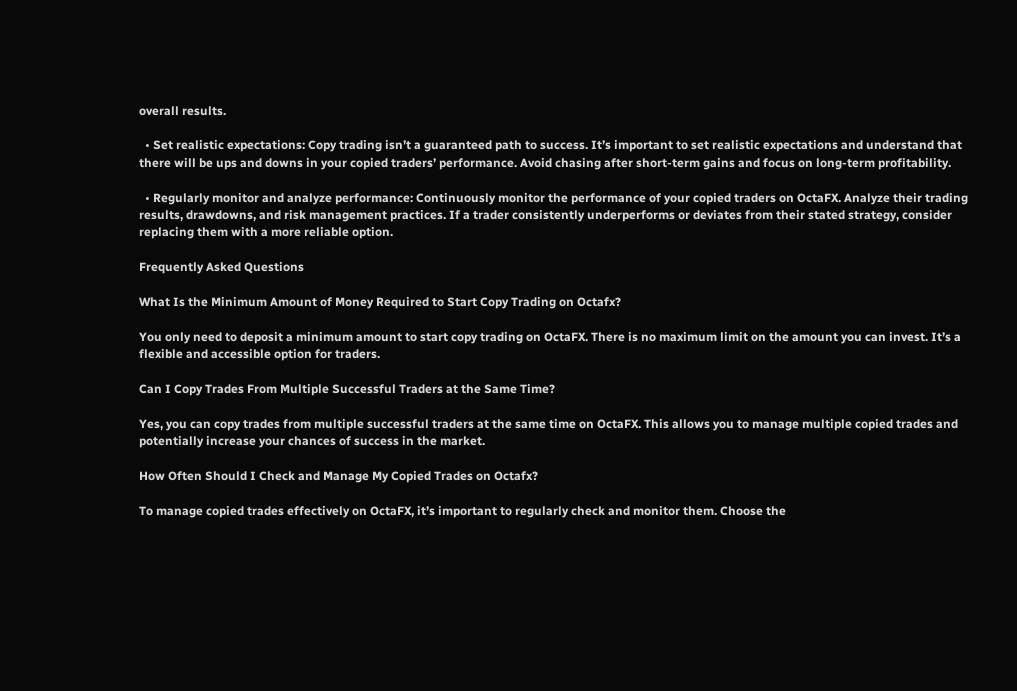overall results.

  • Set realistic expectations: Copy trading isn’t a guaranteed path to success. It’s important to set realistic expectations and understand that there will be ups and downs in your copied traders’ performance. Avoid chasing after short-term gains and focus on long-term profitability.

  • Regularly monitor and analyze performance: Continuously monitor the performance of your copied traders on OctaFX. Analyze their trading results, drawdowns, and risk management practices. If a trader consistently underperforms or deviates from their stated strategy, consider replacing them with a more reliable option.

Frequently Asked Questions

What Is the Minimum Amount of Money Required to Start Copy Trading on Octafx?

You only need to deposit a minimum amount to start copy trading on OctaFX. There is no maximum limit on the amount you can invest. It’s a flexible and accessible option for traders.

Can I Copy Trades From Multiple Successful Traders at the Same Time?

Yes, you can copy trades from multiple successful traders at the same time on OctaFX. This allows you to manage multiple copied trades and potentially increase your chances of success in the market.

How Often Should I Check and Manage My Copied Trades on Octafx?

To manage copied trades effectively on OctaFX, it’s important to regularly check and monitor them. Choose the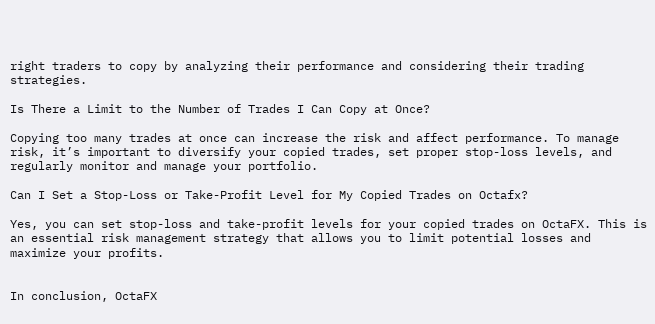right traders to copy by analyzing their performance and considering their trading strategies.

Is There a Limit to the Number of Trades I Can Copy at Once?

Copying too many trades at once can increase the risk and affect performance. To manage risk, it’s important to diversify your copied trades, set proper stop-loss levels, and regularly monitor and manage your portfolio.

Can I Set a Stop-Loss or Take-Profit Level for My Copied Trades on Octafx?

Yes, you can set stop-loss and take-profit levels for your copied trades on OctaFX. This is an essential risk management strategy that allows you to limit potential losses and maximize your profits.


In conclusion, OctaFX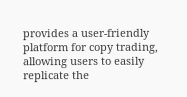provides a user-friendly platform for copy trading, allowing users to easily replicate the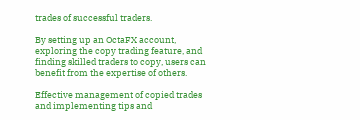trades of successful traders.

By setting up an OctaFX account, exploring the copy trading feature, and finding skilled traders to copy, users can benefit from the expertise of others.

Effective management of copied trades and implementing tips and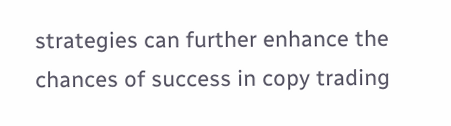strategies can further enhance the chances of success in copy trading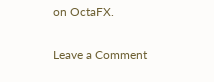on OctaFX.

Leave a Comment